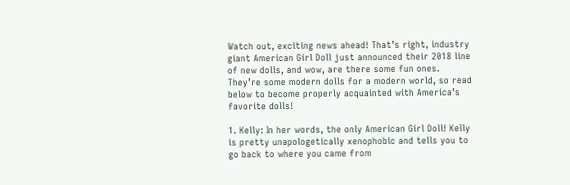Watch out, exciting news ahead! That’s right, industry giant American Girl Doll just announced their 2018 line of new dolls, and wow, are there some fun ones. They’re some modern dolls for a modern world, so read below to become properly acquainted with America’s favorite dolls!

1. Kelly: In her words, the only American Girl Doll! Kelly is pretty unapologetically xenophobic and tells you to go back to where you came from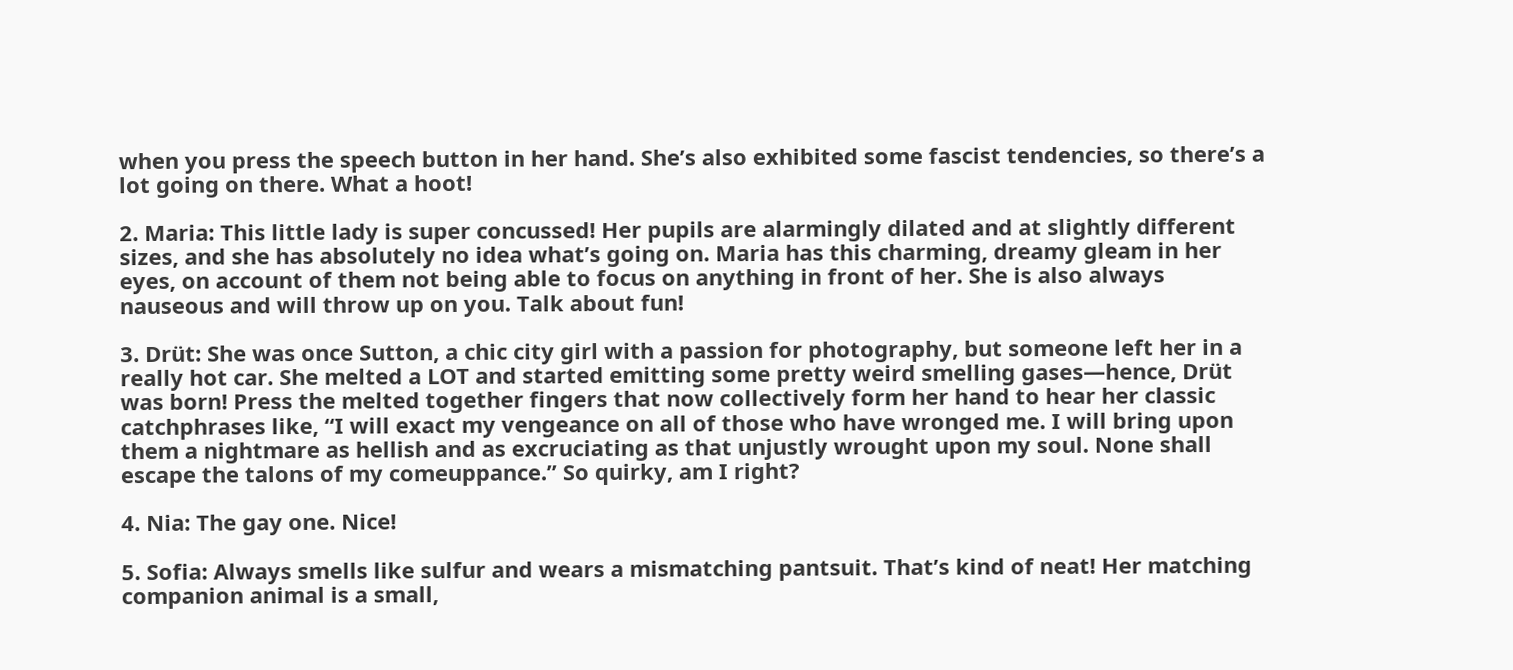when you press the speech button in her hand. She’s also exhibited some fascist tendencies, so there’s a lot going on there. What a hoot!

2. Maria: This little lady is super concussed! Her pupils are alarmingly dilated and at slightly different sizes, and she has absolutely no idea what’s going on. Maria has this charming, dreamy gleam in her eyes, on account of them not being able to focus on anything in front of her. She is also always nauseous and will throw up on you. Talk about fun!

3. Drüt: She was once Sutton, a chic city girl with a passion for photography, but someone left her in a really hot car. She melted a LOT and started emitting some pretty weird smelling gases—hence, Drüt was born! Press the melted together fingers that now collectively form her hand to hear her classic catchphrases like, “I will exact my vengeance on all of those who have wronged me. I will bring upon them a nightmare as hellish and as excruciating as that unjustly wrought upon my soul. None shall escape the talons of my comeuppance.” So quirky, am I right?

4. Nia: The gay one. Nice!

5. Sofia: Always smells like sulfur and wears a mismatching pantsuit. That’s kind of neat! Her matching companion animal is a small,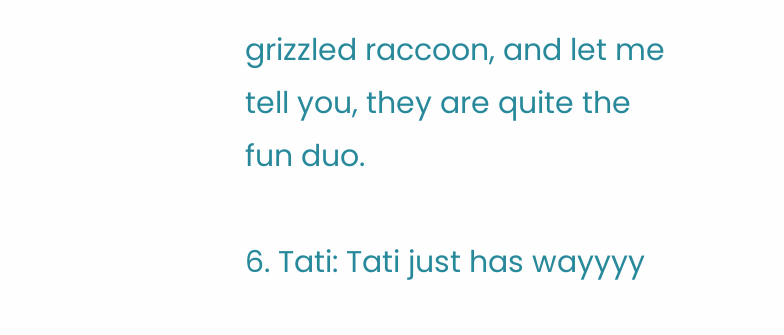grizzled raccoon, and let me tell you, they are quite the fun duo.

6. Tati: Tati just has wayyyy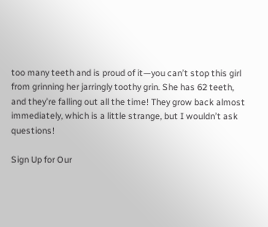too many teeth and is proud of it—you can’t stop this girl from grinning her jarringly toothy grin. She has 62 teeth, and they’re falling out all the time! They grow back almost immediately, which is a little strange, but I wouldn’t ask questions!

Sign Up for Our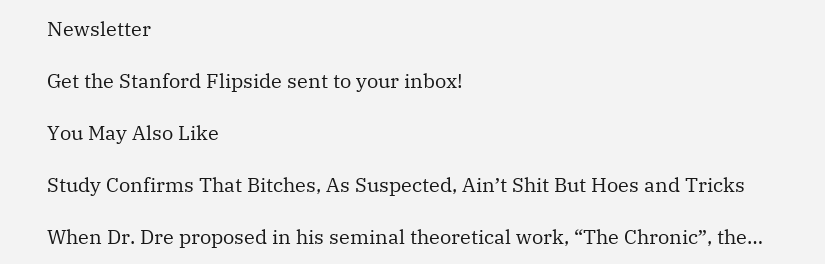Newsletter

Get the Stanford Flipside sent to your inbox!

You May Also Like

Study Confirms That Bitches, As Suspected, Ain’t Shit But Hoes and Tricks

When Dr. Dre proposed in his seminal theoretical work, “The Chronic”, the…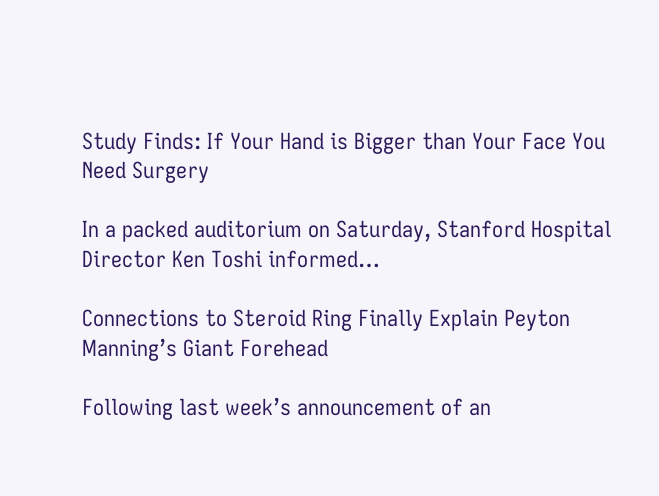Study Finds: If Your Hand is Bigger than Your Face You Need Surgery

In a packed auditorium on Saturday, Stanford Hospital Director Ken Toshi informed…

Connections to Steroid Ring Finally Explain Peyton Manning’s Giant Forehead

Following last week’s announcement of an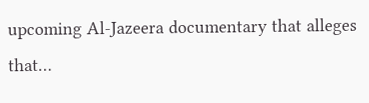upcoming Al-Jazeera documentary that alleges that…